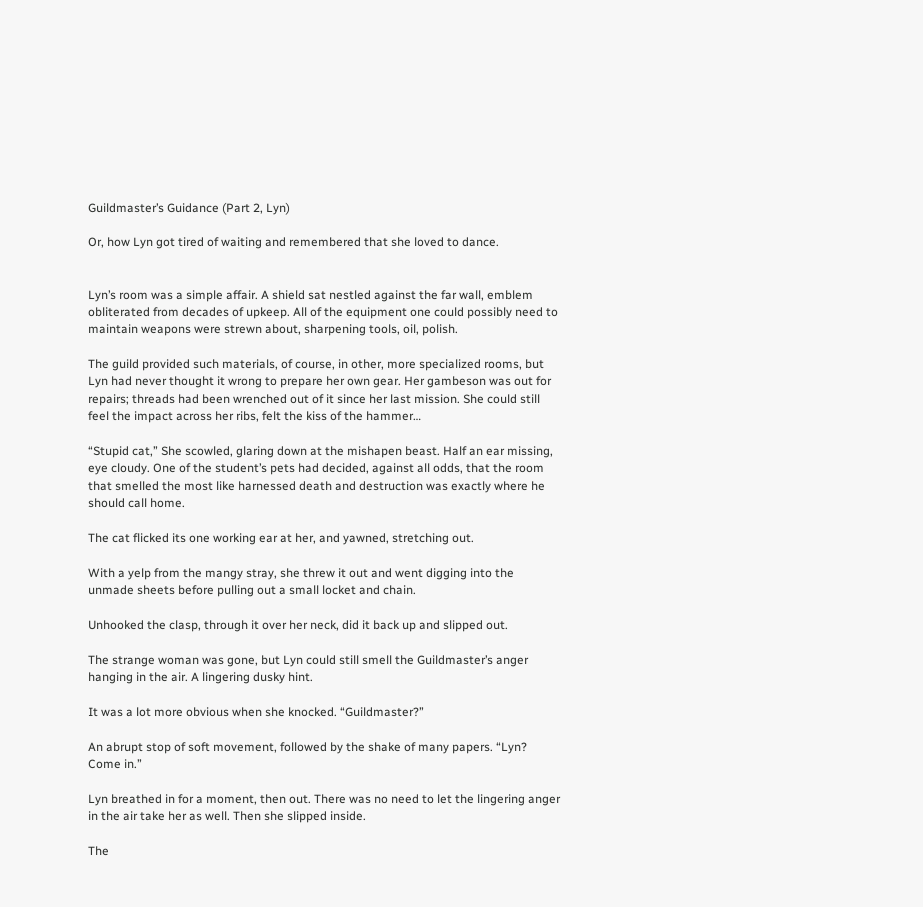Guildmaster’s Guidance (Part 2, Lyn)

Or, how Lyn got tired of waiting and remembered that she loved to dance.


Lyn’s room was a simple affair. A shield sat nestled against the far wall, emblem obliterated from decades of upkeep. All of the equipment one could possibly need to maintain weapons were strewn about, sharpening tools, oil, polish.

The guild provided such materials, of course, in other, more specialized rooms, but Lyn had never thought it wrong to prepare her own gear. Her gambeson was out for repairs; threads had been wrenched out of it since her last mission. She could still feel the impact across her ribs, felt the kiss of the hammer…

“Stupid cat,” She scowled, glaring down at the mishapen beast. Half an ear missing, eye cloudy. One of the student’s pets had decided, against all odds, that the room that smelled the most like harnessed death and destruction was exactly where he should call home.

The cat flicked its one working ear at her, and yawned, stretching out.

With a yelp from the mangy stray, she threw it out and went digging into the unmade sheets before pulling out a small locket and chain.

Unhooked the clasp, through it over her neck, did it back up and slipped out.

The strange woman was gone, but Lyn could still smell the Guildmaster’s anger hanging in the air. A lingering dusky hint.

It was a lot more obvious when she knocked. “Guildmaster?”

An abrupt stop of soft movement, followed by the shake of many papers. “Lyn? Come in.”

Lyn breathed in for a moment, then out. There was no need to let the lingering anger in the air take her as well. Then she slipped inside.

The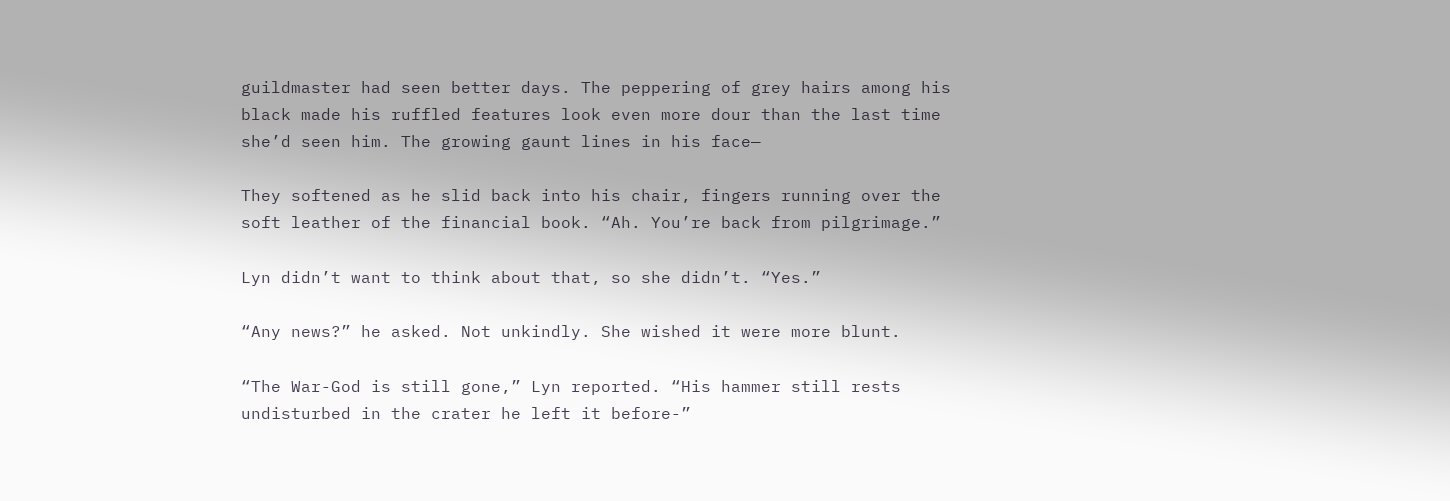guildmaster had seen better days. The peppering of grey hairs among his black made his ruffled features look even more dour than the last time she’d seen him. The growing gaunt lines in his face—

They softened as he slid back into his chair, fingers running over the soft leather of the financial book. “Ah. You’re back from pilgrimage.”

Lyn didn’t want to think about that, so she didn’t. “Yes.”

“Any news?” he asked. Not unkindly. She wished it were more blunt.

“The War-God is still gone,” Lyn reported. “His hammer still rests undisturbed in the crater he left it before-”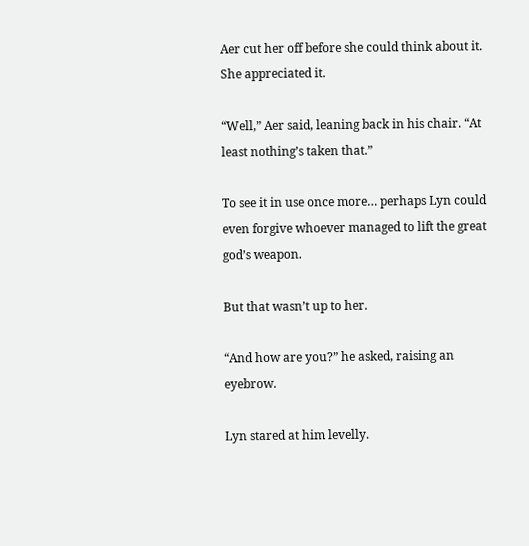Aer cut her off before she could think about it. She appreciated it.

“Well,” Aer said, leaning back in his chair. “At least nothing’s taken that.”

To see it in use once more… perhaps Lyn could even forgive whoever managed to lift the great god’s weapon.

But that wasn’t up to her.

“And how are you?” he asked, raising an eyebrow.

Lyn stared at him levelly.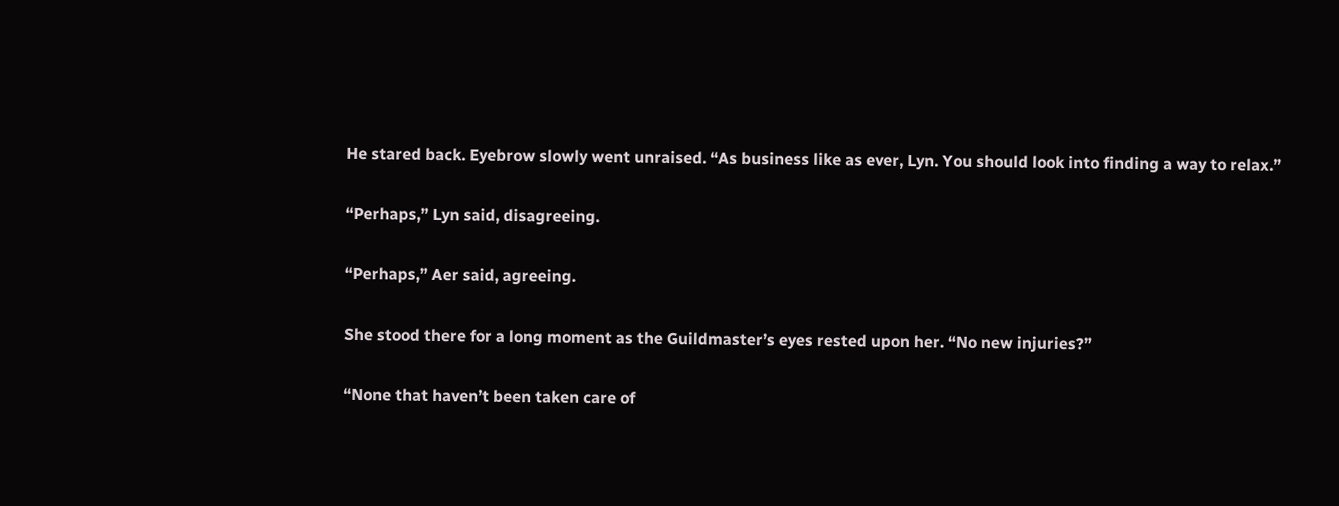He stared back. Eyebrow slowly went unraised. “As business like as ever, Lyn. You should look into finding a way to relax.”

“Perhaps,” Lyn said, disagreeing.

“Perhaps,” Aer said, agreeing.

She stood there for a long moment as the Guildmaster’s eyes rested upon her. “No new injuries?”

“None that haven’t been taken care of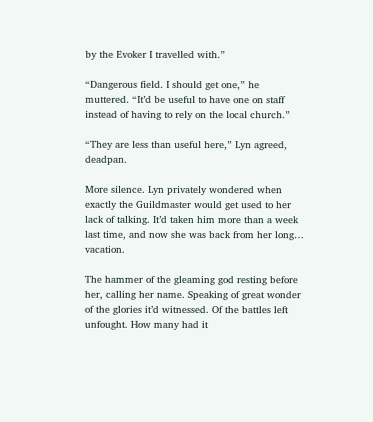by the Evoker I travelled with.”

“Dangerous field. I should get one,” he muttered. “It’d be useful to have one on staff instead of having to rely on the local church.”

“They are less than useful here,” Lyn agreed, deadpan.

More silence. Lyn privately wondered when exactly the Guildmaster would get used to her lack of talking. It’d taken him more than a week last time, and now she was back from her long… vacation.

The hammer of the gleaming god resting before her, calling her name. Speaking of great wonder of the glories it’d witnessed. Of the battles left unfought. How many had it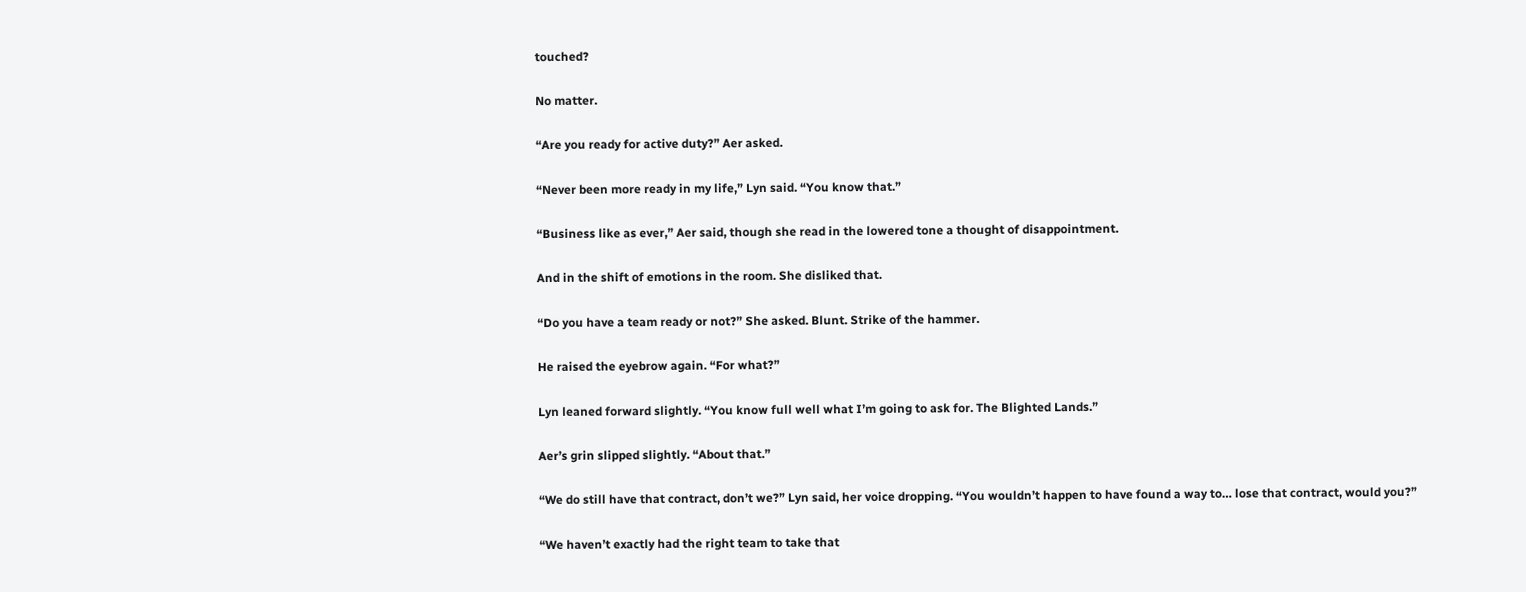touched?

No matter.

“Are you ready for active duty?” Aer asked.

“Never been more ready in my life,” Lyn said. “You know that.”

“Business like as ever,” Aer said, though she read in the lowered tone a thought of disappointment.

And in the shift of emotions in the room. She disliked that.

“Do you have a team ready or not?” She asked. Blunt. Strike of the hammer.

He raised the eyebrow again. “For what?”

Lyn leaned forward slightly. “You know full well what I’m going to ask for. The Blighted Lands.”

Aer’s grin slipped slightly. “About that.”

“We do still have that contract, don’t we?” Lyn said, her voice dropping. “You wouldn’t happen to have found a way to… lose that contract, would you?”

“We haven’t exactly had the right team to take that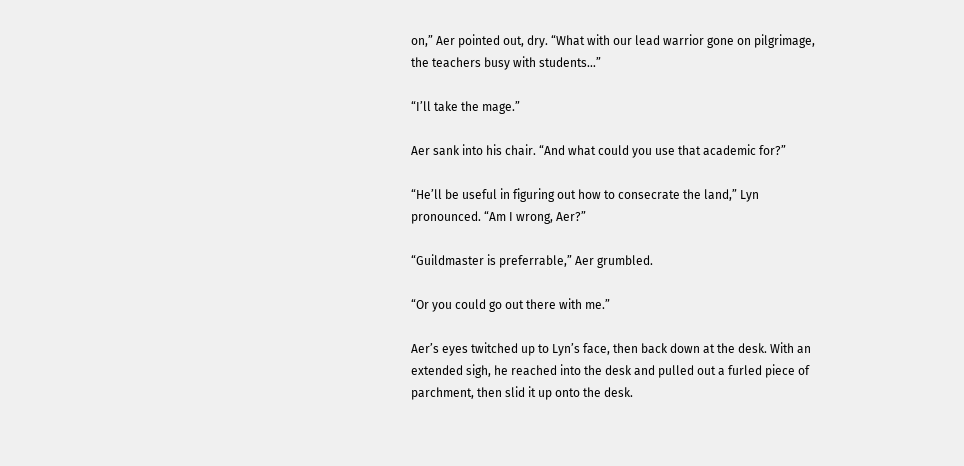on,” Aer pointed out, dry. “What with our lead warrior gone on pilgrimage, the teachers busy with students…”

“I’ll take the mage.”

Aer sank into his chair. “And what could you use that academic for?”

“He’ll be useful in figuring out how to consecrate the land,” Lyn pronounced. “Am I wrong, Aer?”

“Guildmaster is preferrable,” Aer grumbled.

“Or you could go out there with me.”

Aer’s eyes twitched up to Lyn’s face, then back down at the desk. With an extended sigh, he reached into the desk and pulled out a furled piece of parchment, then slid it up onto the desk.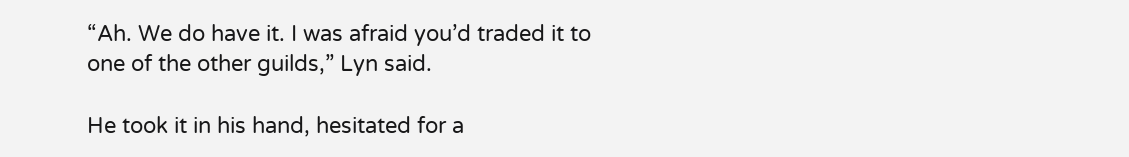“Ah. We do have it. I was afraid you’d traded it to one of the other guilds,” Lyn said.

He took it in his hand, hesitated for a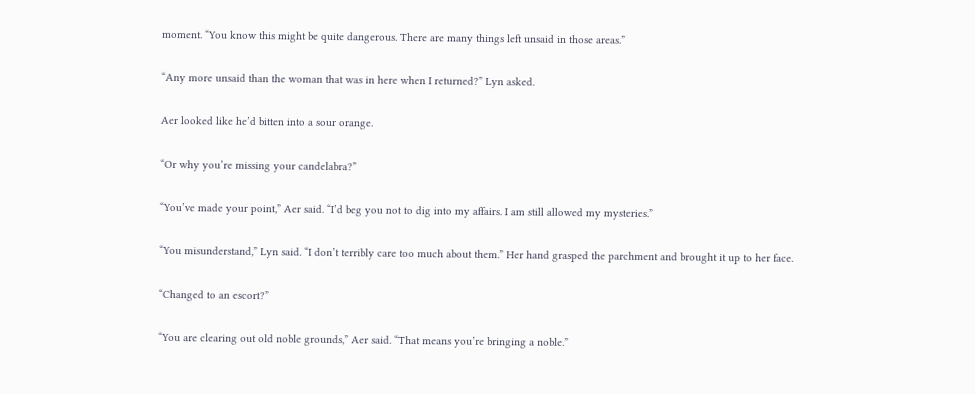moment. “You know this might be quite dangerous. There are many things left unsaid in those areas.”

“Any more unsaid than the woman that was in here when I returned?” Lyn asked.

Aer looked like he’d bitten into a sour orange.

“Or why you’re missing your candelabra?”

“You’ve made your point,” Aer said. “I’d beg you not to dig into my affairs. I am still allowed my mysteries.”

“You misunderstand,” Lyn said. “I don’t terribly care too much about them.” Her hand grasped the parchment and brought it up to her face.

“Changed to an escort?”

“You are clearing out old noble grounds,” Aer said. “That means you’re bringing a noble.”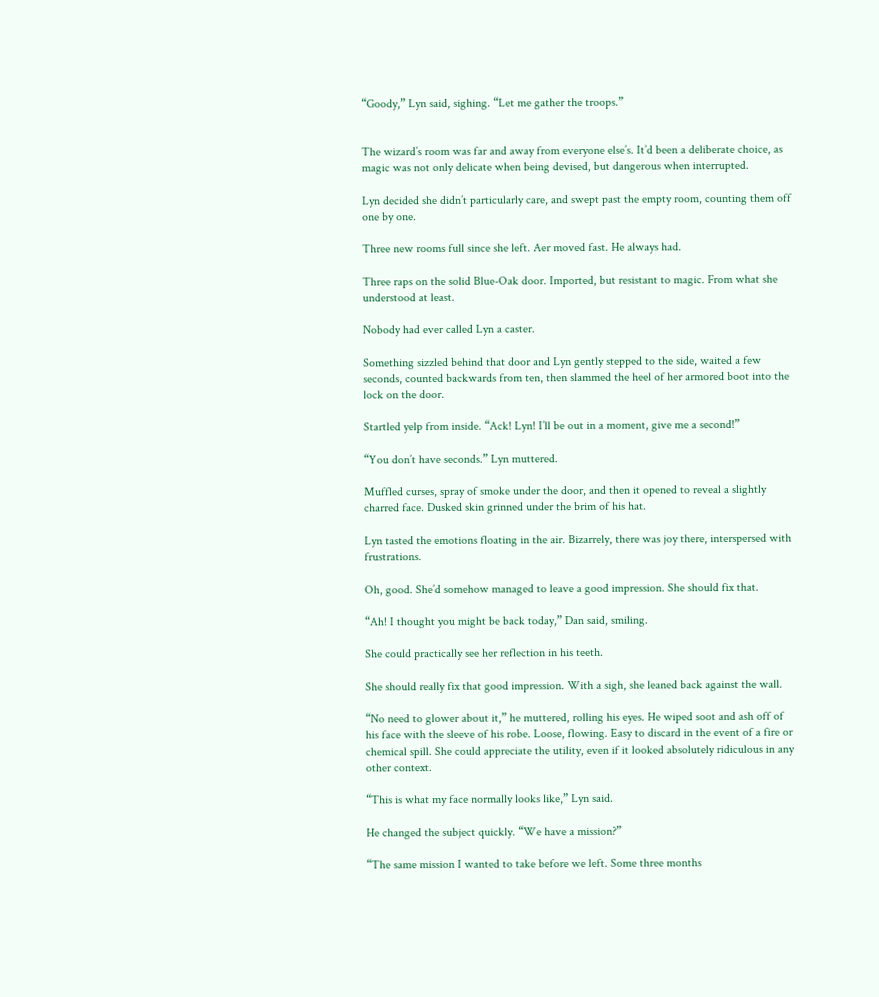“Goody,” Lyn said, sighing. “Let me gather the troops.”


The wizard’s room was far and away from everyone else’s. It’d been a deliberate choice, as magic was not only delicate when being devised, but dangerous when interrupted.

Lyn decided she didn’t particularly care, and swept past the empty room, counting them off one by one.

Three new rooms full since she left. Aer moved fast. He always had.

Three raps on the solid Blue-Oak door. Imported, but resistant to magic. From what she understood at least.

Nobody had ever called Lyn a caster.

Something sizzled behind that door and Lyn gently stepped to the side, waited a few seconds, counted backwards from ten, then slammed the heel of her armored boot into the lock on the door.

Startled yelp from inside. “Ack! Lyn! I’ll be out in a moment, give me a second!”

“You don’t have seconds.” Lyn muttered.

Muffled curses, spray of smoke under the door, and then it opened to reveal a slightly charred face. Dusked skin grinned under the brim of his hat.

Lyn tasted the emotions floating in the air. Bizarrely, there was joy there, interspersed with frustrations.

Oh, good. She’d somehow managed to leave a good impression. She should fix that.

“Ah! I thought you might be back today,” Dan said, smiling.

She could practically see her reflection in his teeth.

She should really fix that good impression. With a sigh, she leaned back against the wall.

“No need to glower about it,” he muttered, rolling his eyes. He wiped soot and ash off of his face with the sleeve of his robe. Loose, flowing. Easy to discard in the event of a fire or chemical spill. She could appreciate the utility, even if it looked absolutely ridiculous in any other context.

“This is what my face normally looks like,” Lyn said.

He changed the subject quickly. “We have a mission?”

“The same mission I wanted to take before we left. Some three months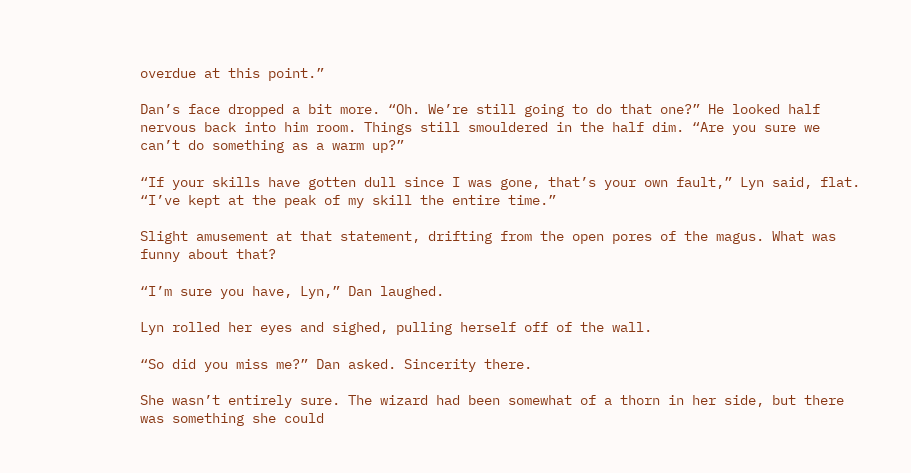overdue at this point.”

Dan’s face dropped a bit more. “Oh. We’re still going to do that one?” He looked half nervous back into him room. Things still smouldered in the half dim. “Are you sure we can’t do something as a warm up?”

“If your skills have gotten dull since I was gone, that’s your own fault,” Lyn said, flat. “I’ve kept at the peak of my skill the entire time.”

Slight amusement at that statement, drifting from the open pores of the magus. What was funny about that?

“I’m sure you have, Lyn,” Dan laughed.

Lyn rolled her eyes and sighed, pulling herself off of the wall.

“So did you miss me?” Dan asked. Sincerity there.

She wasn’t entirely sure. The wizard had been somewhat of a thorn in her side, but there was something she could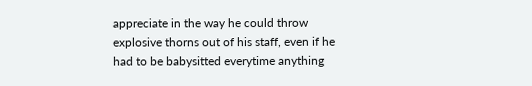appreciate in the way he could throw explosive thorns out of his staff, even if he had to be babysitted everytime anything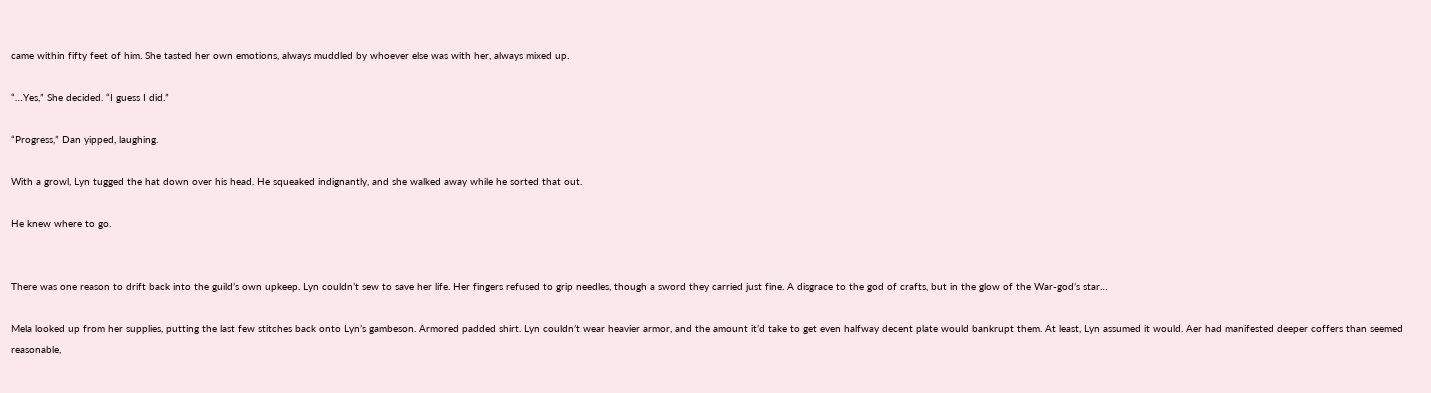came within fifty feet of him. She tasted her own emotions, always muddled by whoever else was with her, always mixed up.

“…Yes,” She decided. “I guess I did.”

“Progress,” Dan yipped, laughing.

With a growl, Lyn tugged the hat down over his head. He squeaked indignantly, and she walked away while he sorted that out.

He knew where to go.


There was one reason to drift back into the guild’s own upkeep. Lyn couldn’t sew to save her life. Her fingers refused to grip needles, though a sword they carried just fine. A disgrace to the god of crafts, but in the glow of the War-god’s star…

Mela looked up from her supplies, putting the last few stitches back onto Lyn’s gambeson. Armored padded shirt. Lyn couldn’t wear heavier armor, and the amount it’d take to get even halfway decent plate would bankrupt them. At least, Lyn assumed it would. Aer had manifested deeper coffers than seemed reasonable,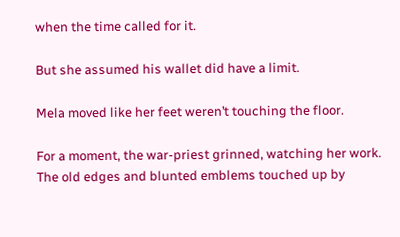when the time called for it.

But she assumed his wallet did have a limit.

Mela moved like her feet weren’t touching the floor.

For a moment, the war-priest grinned, watching her work. The old edges and blunted emblems touched up by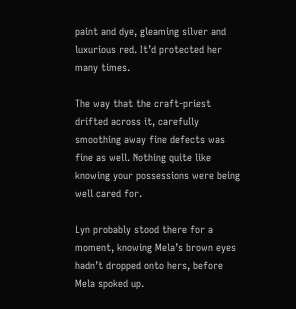paint and dye, gleaming silver and luxurious red. It’d protected her many times.

The way that the craft-priest drifted across it, carefully smoothing away fine defects was fine as well. Nothing quite like knowing your possessions were being well cared for.

Lyn probably stood there for a moment, knowing Mela’s brown eyes hadn’t dropped onto hers, before Mela spoked up.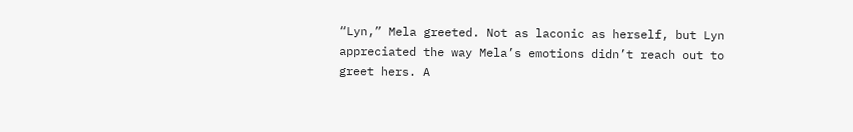“Lyn,” Mela greeted. Not as laconic as herself, but Lyn appreciated the way Mela’s emotions didn’t reach out to greet hers. A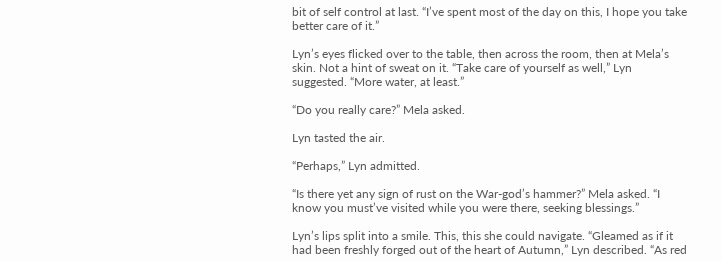bit of self control at last. “I’ve spent most of the day on this, I hope you take better care of it.”

Lyn’s eyes flicked over to the table, then across the room, then at Mela’s skin. Not a hint of sweat on it. “Take care of yourself as well,” Lyn suggested. “More water, at least.”

“Do you really care?” Mela asked.

Lyn tasted the air.

“Perhaps,” Lyn admitted.

“Is there yet any sign of rust on the War-god’s hammer?” Mela asked. “I know you must’ve visited while you were there, seeking blessings.”

Lyn’s lips split into a smile. This, this she could navigate. “Gleamed as if it had been freshly forged out of the heart of Autumn,” Lyn described. “As red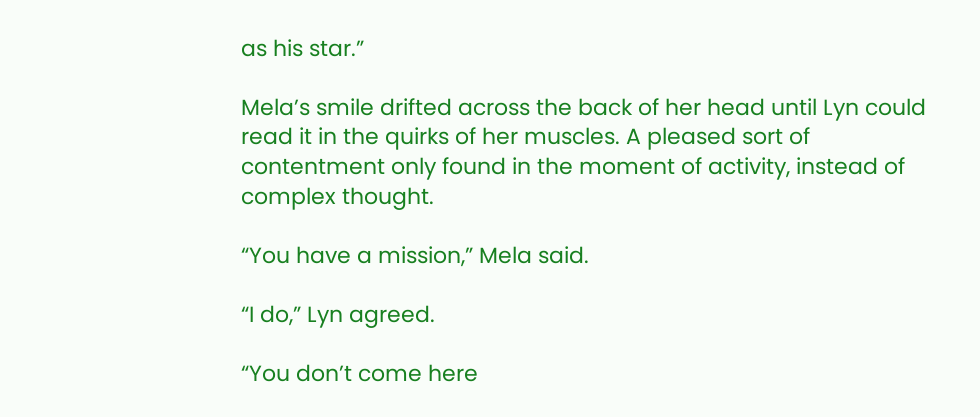as his star.”

Mela’s smile drifted across the back of her head until Lyn could read it in the quirks of her muscles. A pleased sort of contentment only found in the moment of activity, instead of complex thought.

“You have a mission,” Mela said.

“I do,” Lyn agreed.

“You don’t come here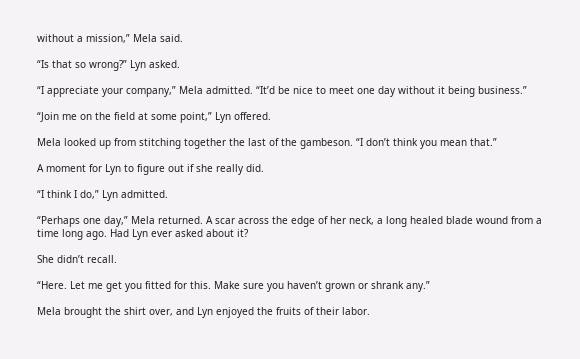without a mission,” Mela said.

“Is that so wrong?” Lyn asked.

“I appreciate your company,” Mela admitted. “It’d be nice to meet one day without it being business.”

“Join me on the field at some point,” Lyn offered.

Mela looked up from stitching together the last of the gambeson. “I don’t think you mean that.”

A moment for Lyn to figure out if she really did.

“I think I do,” Lyn admitted.

“Perhaps one day,” Mela returned. A scar across the edge of her neck, a long healed blade wound from a time long ago. Had Lyn ever asked about it?

She didn’t recall.

“Here. Let me get you fitted for this. Make sure you haven’t grown or shrank any.”

Mela brought the shirt over, and Lyn enjoyed the fruits of their labor.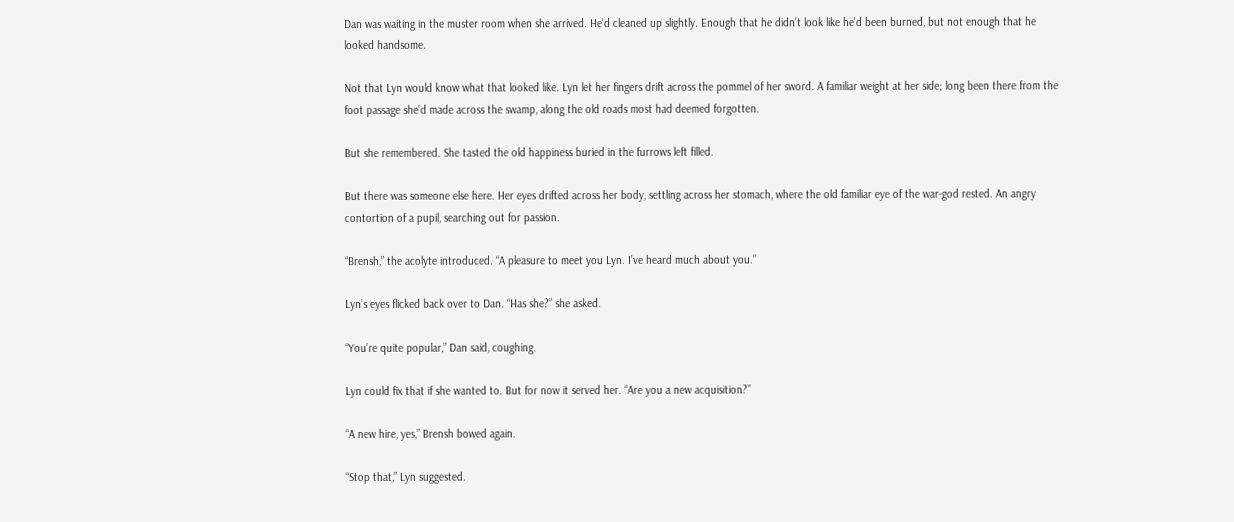Dan was waiting in the muster room when she arrived. He’d cleaned up slightly. Enough that he didn’t look like he’d been burned, but not enough that he looked handsome.

Not that Lyn would know what that looked like. Lyn let her fingers drift across the pommel of her sword. A familiar weight at her side; long been there from the foot passage she’d made across the swamp, along the old roads most had deemed forgotten.

But she remembered. She tasted the old happiness buried in the furrows left filled.

But there was someone else here. Her eyes drifted across her body, settling across her stomach, where the old familiar eye of the war-god rested. An angry contortion of a pupil, searching out for passion.

“Brensh,” the acolyte introduced. “A pleasure to meet you Lyn. I’ve heard much about you.”

Lyn’s eyes flicked back over to Dan. “Has she?” she asked.

“You’re quite popular,” Dan said, coughing.

Lyn could fix that if she wanted to. But for now it served her. “Are you a new acquisition?”

“A new hire, yes,” Brensh bowed again.

“Stop that,” Lyn suggested.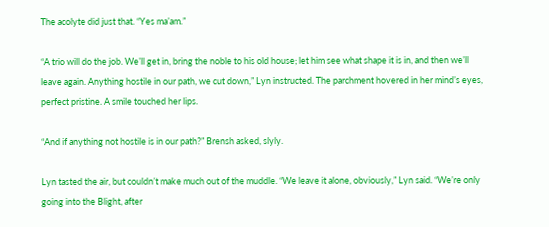The acolyte did just that. “Yes ma’am.”

“A trio will do the job. We’ll get in, bring the noble to his old house; let him see what shape it is in, and then we’ll leave again. Anything hostile in our path, we cut down,” Lyn instructed. The parchment hovered in her mind’s eyes, perfect pristine. A smile touched her lips.

“And if anything not hostile is in our path?” Brensh asked, slyly.

Lyn tasted the air, but couldn’t make much out of the muddle. “We leave it alone, obviously,” Lyn said. “We’re only going into the Blight, after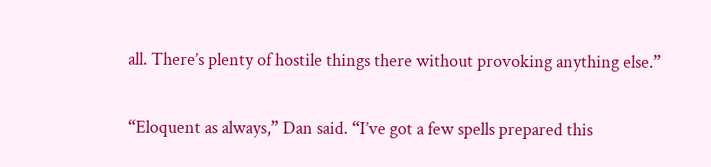all. There’s plenty of hostile things there without provoking anything else.”

“Eloquent as always,” Dan said. “I’ve got a few spells prepared this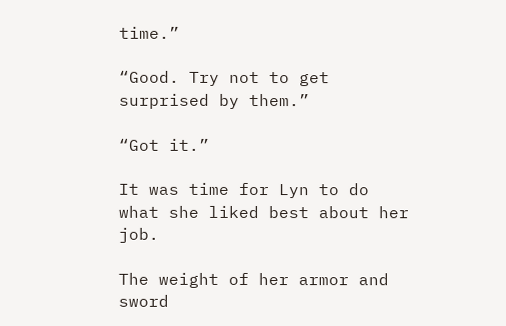time.”

“Good. Try not to get surprised by them.”

“Got it.”

It was time for Lyn to do what she liked best about her job.

The weight of her armor and sword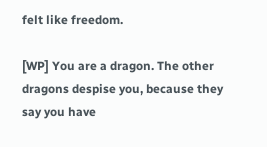felt like freedom.

[WP] You are a dragon. The other dragons despise you, because they say you have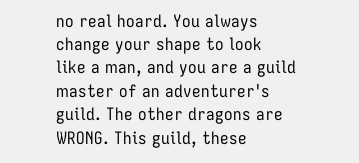no real hoard. You always change your shape to look like a man, and you are a guild master of an adventurer's guild. The other dragons are WRONG. This guild, these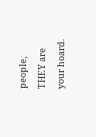people, THEY are your hoard.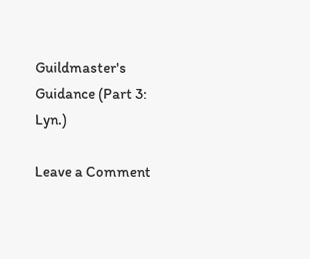Guildmaster's Guidance (Part 3: Lyn.)

Leave a Comment